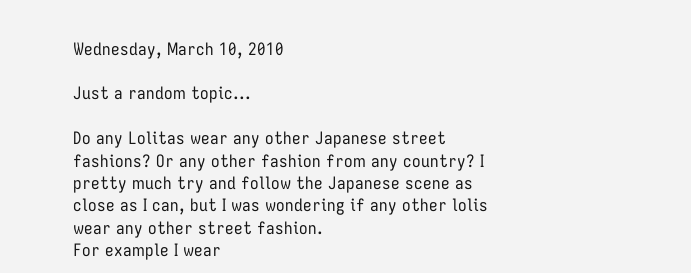Wednesday, March 10, 2010

Just a random topic...

Do any Lolitas wear any other Japanese street fashions? Or any other fashion from any country? I pretty much try and follow the Japanese scene as close as I can, but I was wondering if any other lolis wear any other street fashion.
For example I wear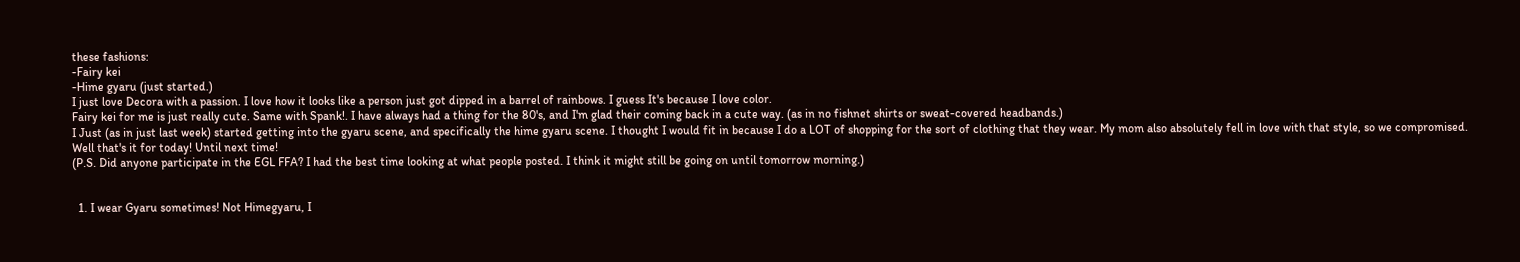these fashions:
-Fairy kei
-Hime gyaru (just started.)
I just love Decora with a passion. I love how it looks like a person just got dipped in a barrel of rainbows. I guess It's because I love color.
Fairy kei for me is just really cute. Same with Spank!. I have always had a thing for the 80's, and I'm glad their coming back in a cute way. (as in no fishnet shirts or sweat-covered headbands.)
I Just (as in just last week) started getting into the gyaru scene, and specifically the hime gyaru scene. I thought I would fit in because I do a LOT of shopping for the sort of clothing that they wear. My mom also absolutely fell in love with that style, so we compromised.
Well that's it for today! Until next time!
(P.S. Did anyone participate in the EGL FFA? I had the best time looking at what people posted. I think it might still be going on until tomorrow morning.)


  1. I wear Gyaru sometimes! Not Himegyaru, I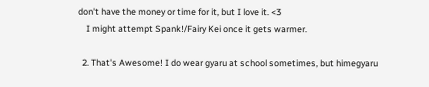don't have the money or time for it, but I love it. <3
    I might attempt Spank!/Fairy Kei once it gets warmer.

  2. That's Awesome! I do wear gyaru at school sometimes, but himegyaru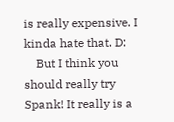is really expensive. I kinda hate that. D:
    But I think you should really try Spank! It really is a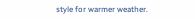style for warmer weather.